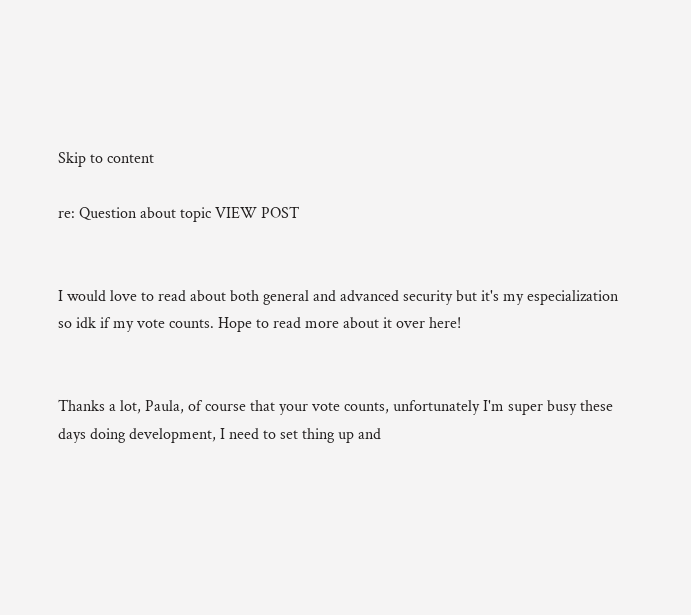Skip to content

re: Question about topic VIEW POST


I would love to read about both general and advanced security but it's my especialization so idk if my vote counts. Hope to read more about it over here!


Thanks a lot, Paula, of course that your vote counts, unfortunately I'm super busy these days doing development, I need to set thing up and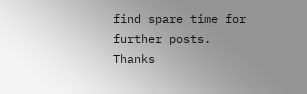find spare time for further posts.
Thanks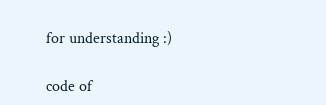for understanding :)

code of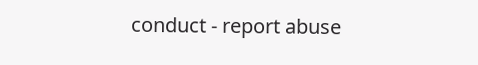conduct - report abuse